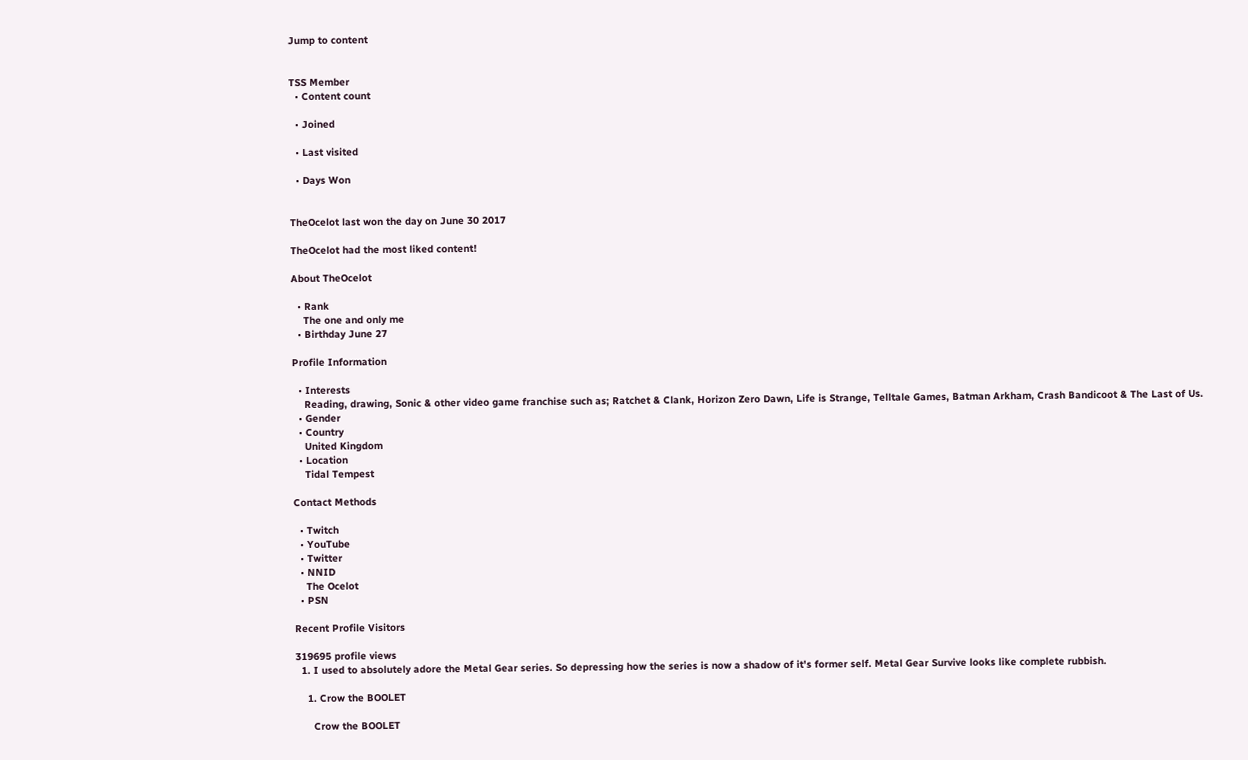Jump to content


TSS Member
  • Content count

  • Joined

  • Last visited

  • Days Won


TheOcelot last won the day on June 30 2017

TheOcelot had the most liked content!

About TheOcelot

  • Rank
    The one and only me
  • Birthday June 27

Profile Information

  • Interests
    Reading, drawing, Sonic & other video game franchise such as; Ratchet & Clank, Horizon Zero Dawn, Life is Strange, Telltale Games, Batman Arkham, Crash Bandicoot & The Last of Us.
  • Gender
  • Country
    United Kingdom
  • Location
    Tidal Tempest

Contact Methods

  • Twitch
  • YouTube
  • Twitter
  • NNID
    The Ocelot
  • PSN

Recent Profile Visitors

319695 profile views
  1. I used to absolutely adore the Metal Gear series. So depressing how the series is now a shadow of it's former self. Metal Gear Survive looks like complete rubbish.

    1. Crow the BOOLET

      Crow the BOOLET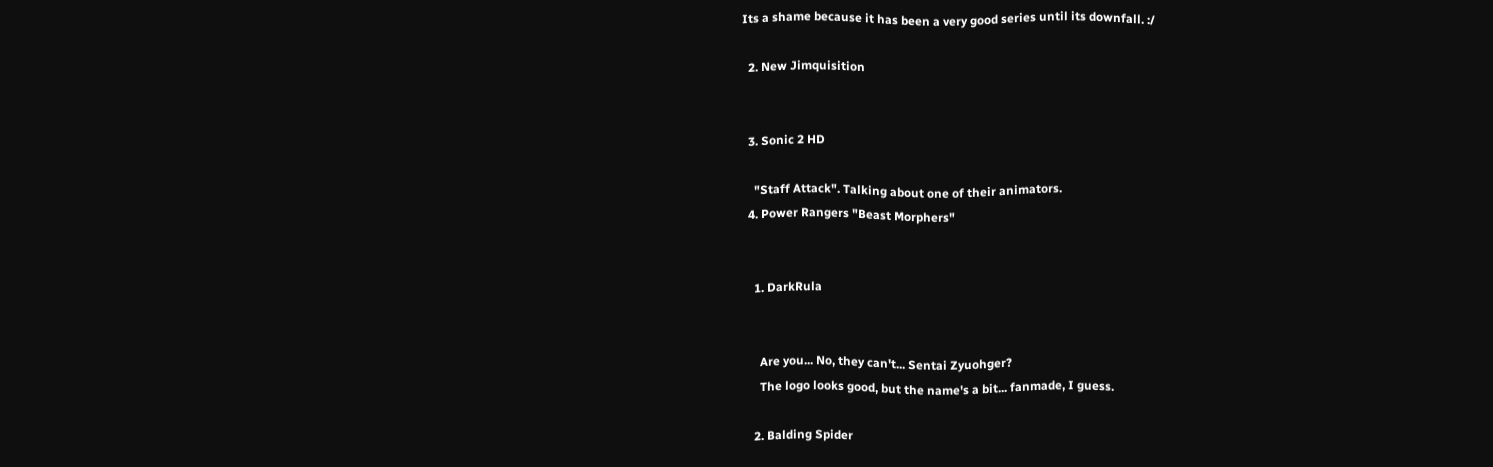Its a shame because it has been a very good series until its downfall. :/

  2. New Jimquisition


  3. Sonic 2 HD

    "Staff Attack". Talking about one of their animators.
  4. Power Rangers "Beast Morphers"


    1. DarkRula


      Are you... No, they can't... Sentai Zyuohger?
      The logo looks good, but the name's a bit... fanmade, I guess.

    2. Balding Spider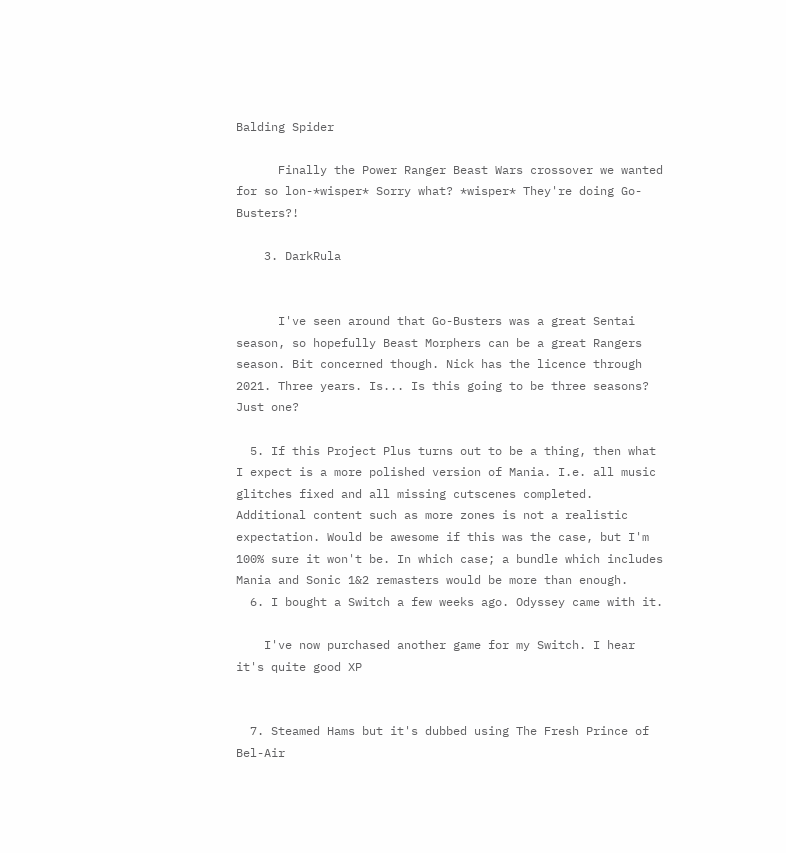Balding Spider

      Finally the Power Ranger Beast Wars crossover we wanted for so lon-*wisper* Sorry what? *wisper* They're doing Go-Busters?!

    3. DarkRula


      I've seen around that Go-Busters was a great Sentai season, so hopefully Beast Morphers can be a great Rangers season. Bit concerned though. Nick has the licence through 2021. Three years. Is... Is this going to be three seasons? Just one?

  5. If this Project Plus turns out to be a thing, then what I expect is a more polished version of Mania. I.e. all music glitches fixed and all missing cutscenes completed. Additional content such as more zones is not a realistic expectation. Would be awesome if this was the case, but I'm 100% sure it won't be. In which case; a bundle which includes Mania and Sonic 1&2 remasters would be more than enough.
  6. I bought a Switch a few weeks ago. Odyssey came with it.

    I've now purchased another game for my Switch. I hear it's quite good XP


  7. Steamed Hams but it's dubbed using The Fresh Prince of Bel-Air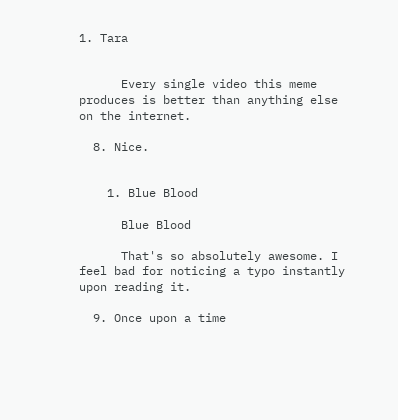1. Tara


      Every single video this meme produces is better than anything else on the internet.

  8. Nice.


    1. Blue Blood

      Blue Blood

      That's so absolutely awesome. I feel bad for noticing a typo instantly upon reading it.

  9. Once upon a time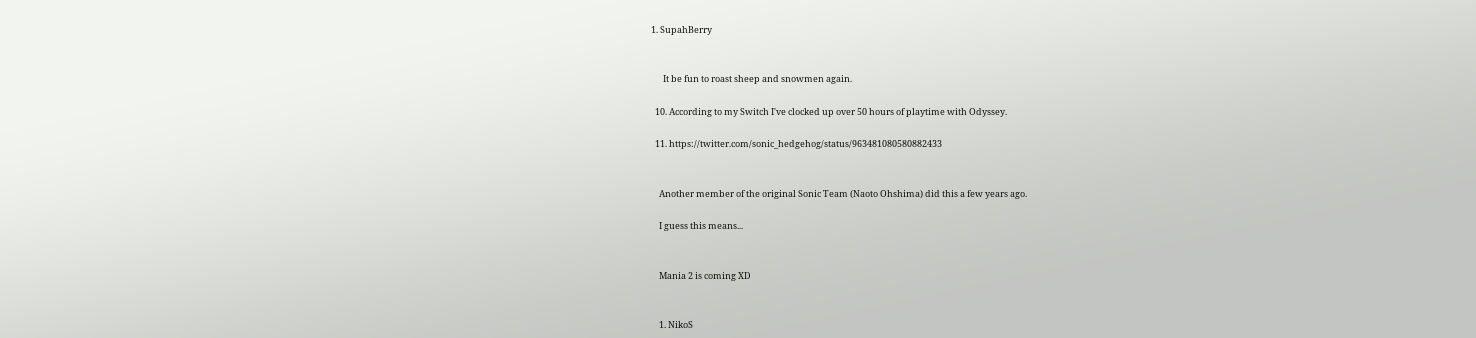1. SupahBerry


      It be fun to roast sheep and snowmen again.

  10. According to my Switch I've clocked up over 50 hours of playtime with Odyssey.

  11. https://twitter.com/sonic_hedgehog/status/963481080580882433


    Another member of the original Sonic Team (Naoto Ohshima) did this a few years ago.

    I guess this means...


    Mania 2 is coming XD


    1. NikoS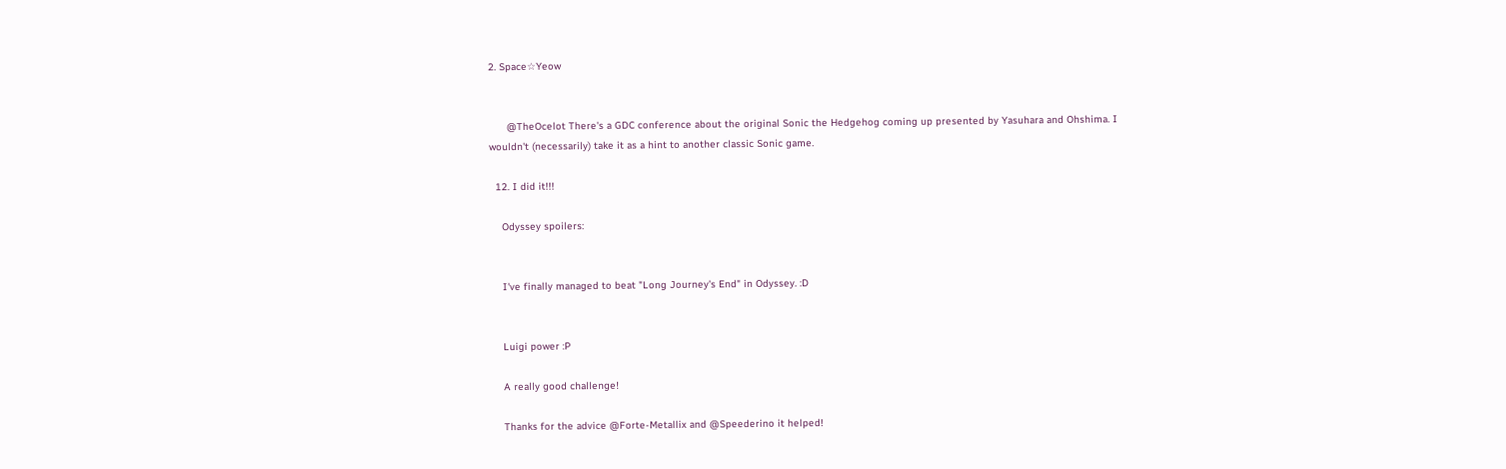2. Space☆Yeow


      @TheOcelot There's a GDC conference about the original Sonic the Hedgehog coming up presented by Yasuhara and Ohshima. I wouldn't (necessarily) take it as a hint to another classic Sonic game.

  12. I did it!!!

    Odyssey spoilers:


    I've finally managed to beat "Long Journey's End" in Odyssey. :D


    Luigi power :P

    A really good challenge!

    Thanks for the advice @Forte-Metallix and @Speederino it helped!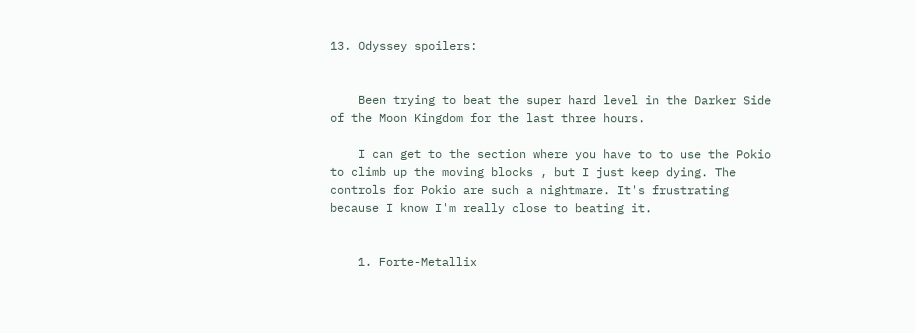13. Odyssey spoilers:


    Been trying to beat the super hard level in the Darker Side of the Moon Kingdom for the last three hours.

    I can get to the section where you have to to use the Pokio to climb up the moving blocks , but I just keep dying. The controls for Pokio are such a nightmare. It's frustrating because I know I'm really close to beating it.


    1. Forte-Metallix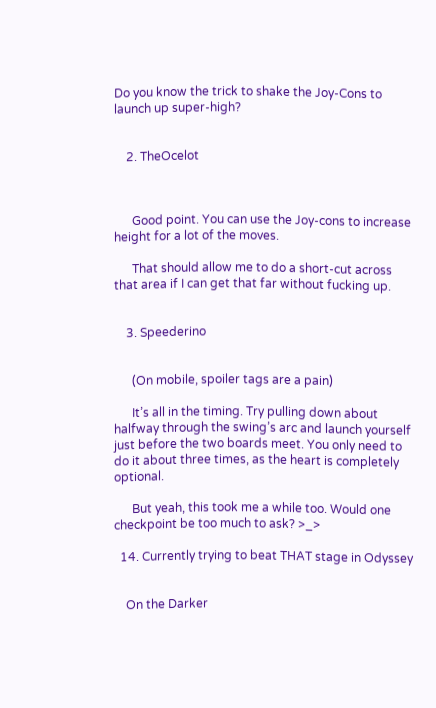Do you know the trick to shake the Joy-Cons to launch up super-high?


    2. TheOcelot



      Good point. You can use the Joy-cons to increase height for a lot of the moves.

      That should allow me to do a short-cut across that area if I can get that far without fucking up.


    3. Speederino


      (On mobile, spoiler tags are a pain)

      It’s all in the timing. Try pulling down about halfway through the swing’s arc and launch yourself just before the two boards meet. You only need to do it about three times, as the heart is completely optional.

      But yeah, this took me a while too. Would one checkpoint be too much to ask? >_>

  14. Currently trying to beat THAT stage in Odyssey


    On the Darker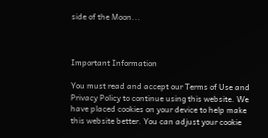side of the Moon...



Important Information

You must read and accept our Terms of Use and Privacy Policy to continue using this website. We have placed cookies on your device to help make this website better. You can adjust your cookie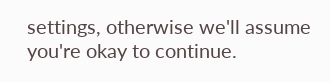settings, otherwise we'll assume you're okay to continue.